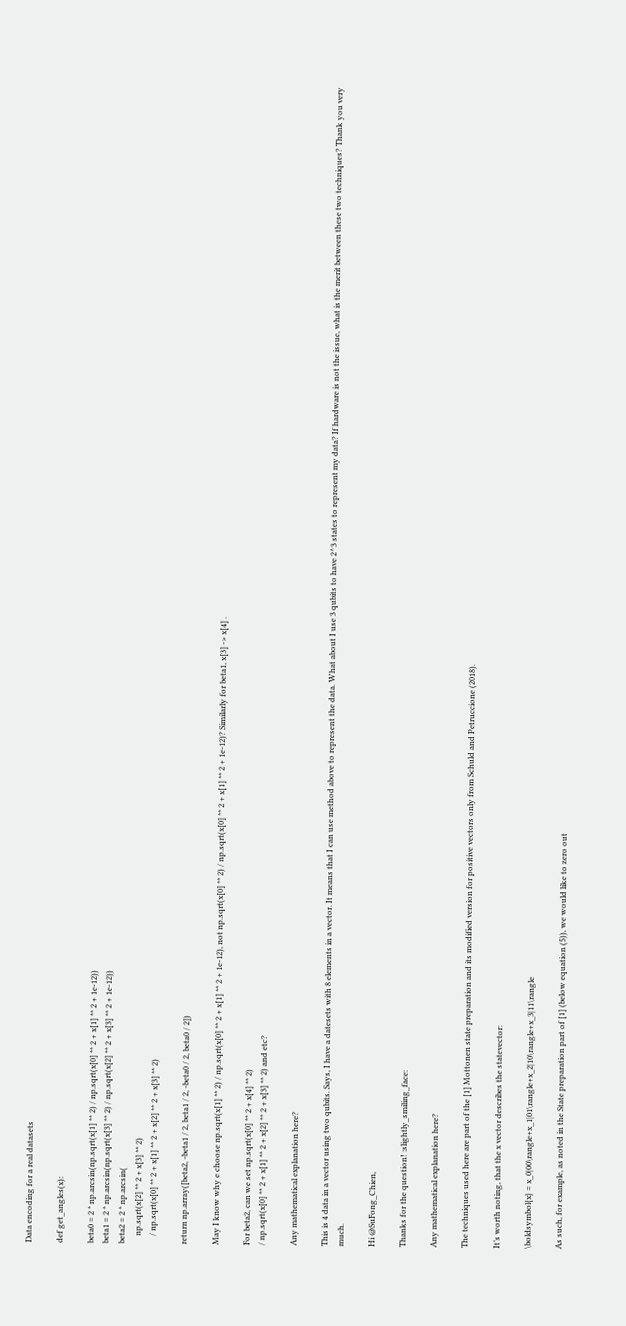Data encoding for a real datasets

def get_angles(x):

beta0 = 2 * np.arcsin(np.sqrt(x[1] ** 2) / np.sqrt(x[0] ** 2 + x[1] ** 2 + 1e-12))
beta1 = 2 * np.arcsin(np.sqrt(x[3] ** 2) / np.sqrt(x[2] ** 2 + x[3] ** 2 + 1e-12))
beta2 = 2 * np.arcsin(
    np.sqrt(x[2] ** 2 + x[3] ** 2)
    / np.sqrt(x[0] ** 2 + x[1] ** 2 + x[2] ** 2 + x[3] ** 2)

return np.array([beta2, -beta1 / 2, beta1 / 2, -beta0 / 2, beta0 / 2])

May I know why e choose np.sqrt(x[1] ** 2) / np.sqrt(x[0] ** 2 + x[1] ** 2 + 1e-12), not np.sqrt(x[0] ** 2) / np.sqrt(x[0] ** 2 + x[1] ** 2 + 1e-12)? Similarly for beta1, x[3] -> x[4] .

For beta2, can we set np.sqrt(x[0] ** 2 + x[4] ** 2)
/ np.sqrt(x[0] ** 2 + x[1] ** 2 + x[2] ** 2 + x[3] ** 2) and etc?

Any mathematical explanation here?

This is 4 data in a vector using two qubits. Says, I have a datesets with 8 elements in a vector. It means that I can use method above to represent the data. What about I use 3 qubits to have 2^3 states to represent my data? If hardware is not the issue, what is the merit between these two techniques? Thank you very much.

Hi @SuFong_Chien,

Thanks for the question! :slightly_smiling_face:

Any mathematical explanation here?

The techniques used here are part of the [1] Mottonen state preparation and its modified version for positive vectors only from Schuld and Petruccione (2018).

It’s worth noting, that the x vector describes the statevector:

\boldsymbol{x} = x_0|00\rangle+x_1|01\rangle+x_2|10\rangle+x_3|11\rangle

As such, for example, as noted in the State preparation part of [1] (below equation (5)), we would like to zero out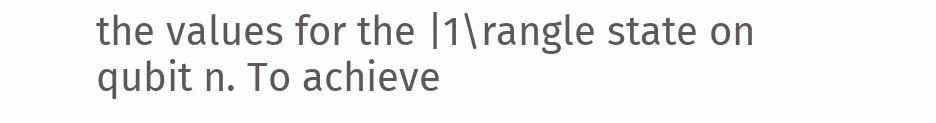the values for the |1\rangle state on qubit n. To achieve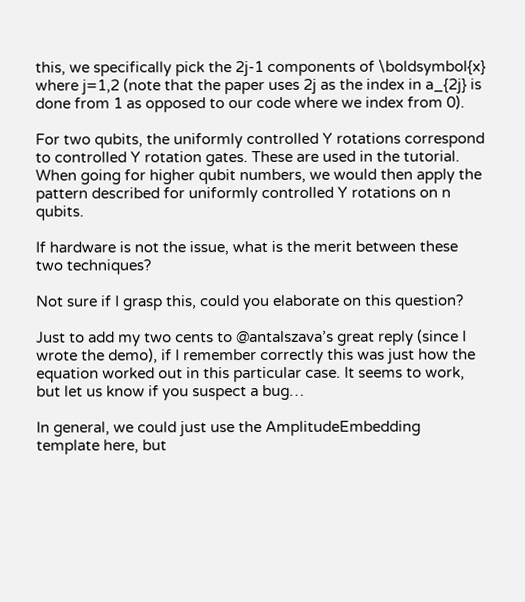this, we specifically pick the 2j-1 components of \boldsymbol{x} where j=1,2 (note that the paper uses 2j as the index in a_{2j} is done from 1 as opposed to our code where we index from 0).

For two qubits, the uniformly controlled Y rotations correspond to controlled Y rotation gates. These are used in the tutorial. When going for higher qubit numbers, we would then apply the pattern described for uniformly controlled Y rotations on n qubits.

If hardware is not the issue, what is the merit between these two techniques?

Not sure if I grasp this, could you elaborate on this question?

Just to add my two cents to @antalszava’s great reply (since I wrote the demo), if I remember correctly this was just how the equation worked out in this particular case. It seems to work, but let us know if you suspect a bug…

In general, we could just use the AmplitudeEmbedding template here, but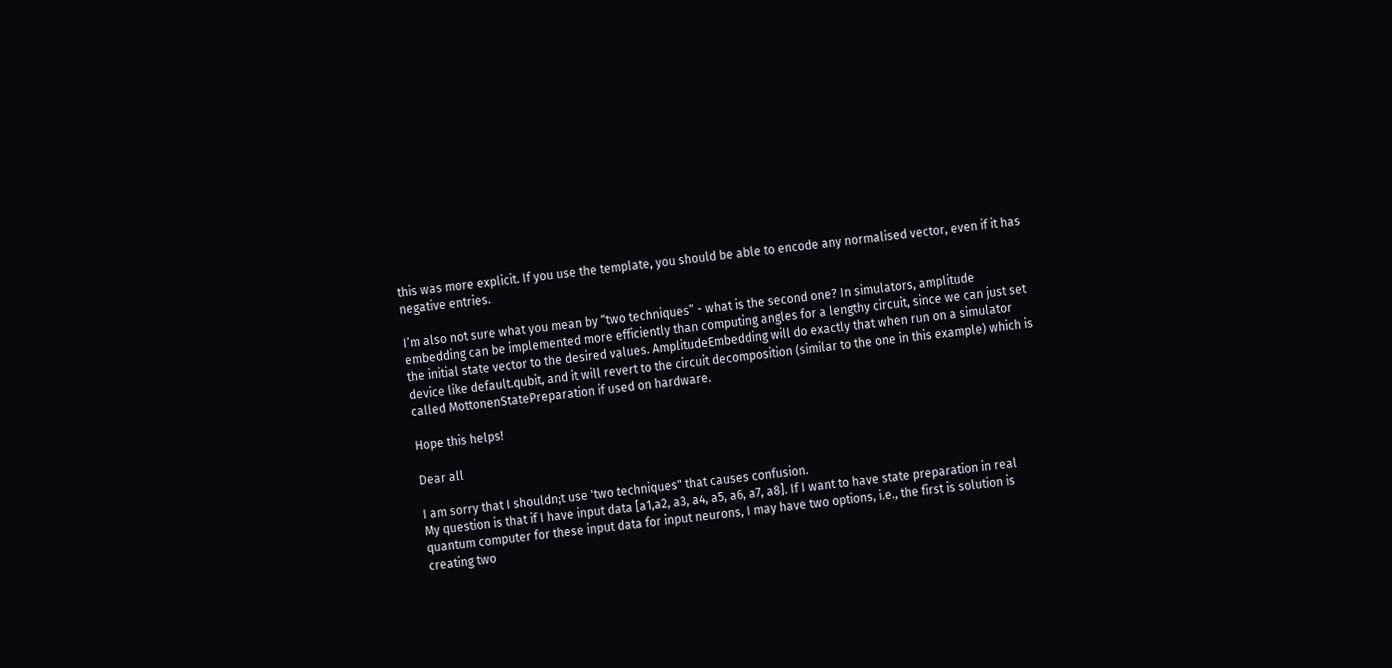this was more explicit. If you use the template, you should be able to encode any normalised vector, even if it has negative entries.

I’m also not sure what you mean by “two techniques” - what is the second one? In simulators, amplitude embedding can be implemented more efficiently than computing angles for a lengthy circuit, since we can just set the initial state vector to the desired values. AmplitudeEmbedding will do exactly that when run on a simulator device like default.qubit, and it will revert to the circuit decomposition (similar to the one in this example) which is called MottonenStatePreparation if used on hardware.

Hope this helps!

Dear all

I am sorry that I shouldn;t use 'two techniques" that causes confusion.
My question is that if I have input data [a1,a2, a3, a4, a5, a6, a7, a8]. If I want to have state preparation in real quantum computer for these input data for input neurons, I may have two options, i.e., the first is solution is creating two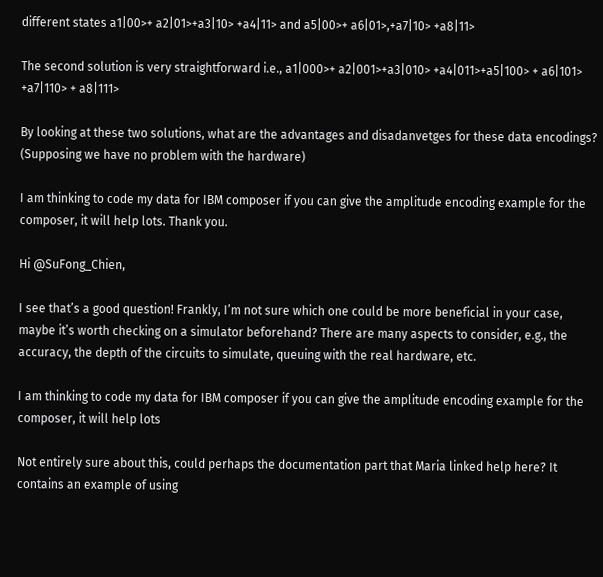different states a1|00>+ a2|01>+a3|10> +a4|11> and a5|00>+ a6|01>,+a7|10> +a8|11>

The second solution is very straightforward i.e., a1|000>+ a2|001>+a3|010> +a4|011>+a5|100> + a6|101> +a7|110> + a8|111>

By looking at these two solutions, what are the advantages and disadanvetges for these data encodings? (Supposing we have no problem with the hardware)

I am thinking to code my data for IBM composer if you can give the amplitude encoding example for the composer, it will help lots. Thank you.

Hi @SuFong_Chien,

I see that’s a good question! Frankly, I’m not sure which one could be more beneficial in your case, maybe it’s worth checking on a simulator beforehand? There are many aspects to consider, e.g., the accuracy, the depth of the circuits to simulate, queuing with the real hardware, etc.

I am thinking to code my data for IBM composer if you can give the amplitude encoding example for the composer, it will help lots

Not entirely sure about this, could perhaps the documentation part that Maria linked help here? It contains an example of using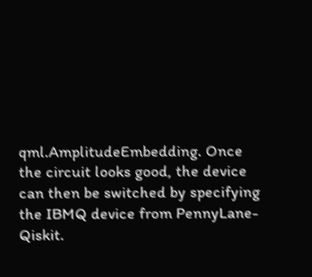qml.AmplitudeEmbedding. Once the circuit looks good, the device can then be switched by specifying the IBMQ device from PennyLane-Qiskit.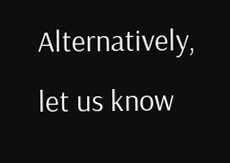Alternatively, let us know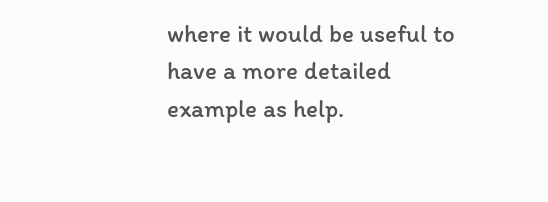where it would be useful to have a more detailed example as help.